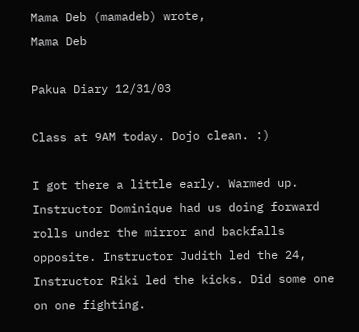Mama Deb (mamadeb) wrote,
Mama Deb

Pakua Diary 12/31/03

Class at 9AM today. Dojo clean. :)

I got there a little early. Warmed up. Instructor Dominique had us doing forward rolls under the mirror and backfalls opposite. Instructor Judith led the 24, Instructor Riki led the kicks. Did some one on one fighting.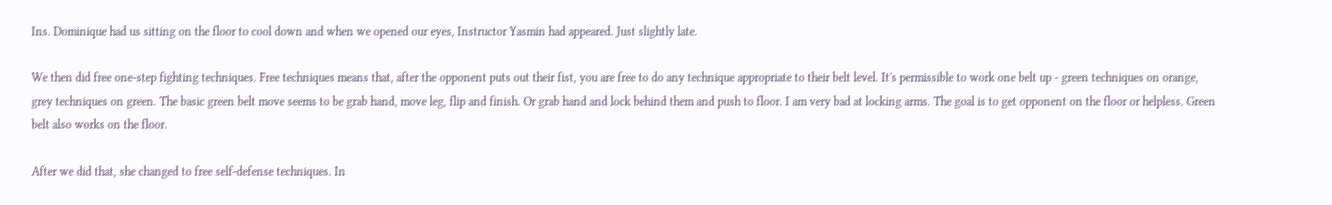Ins. Dominique had us sitting on the floor to cool down and when we opened our eyes, Instructor Yasmin had appeared. Just slightly late.

We then did free one-step fighting techniques. Free techniques means that, after the opponent puts out their fist, you are free to do any technique appropriate to their belt level. It's permissible to work one belt up - green techniques on orange, grey techniques on green. The basic green belt move seems to be grab hand, move leg, flip and finish. Or grab hand and lock behind them and push to floor. I am very bad at locking arms. The goal is to get opponent on the floor or helpless. Green belt also works on the floor.

After we did that, she changed to free self-defense techniques. In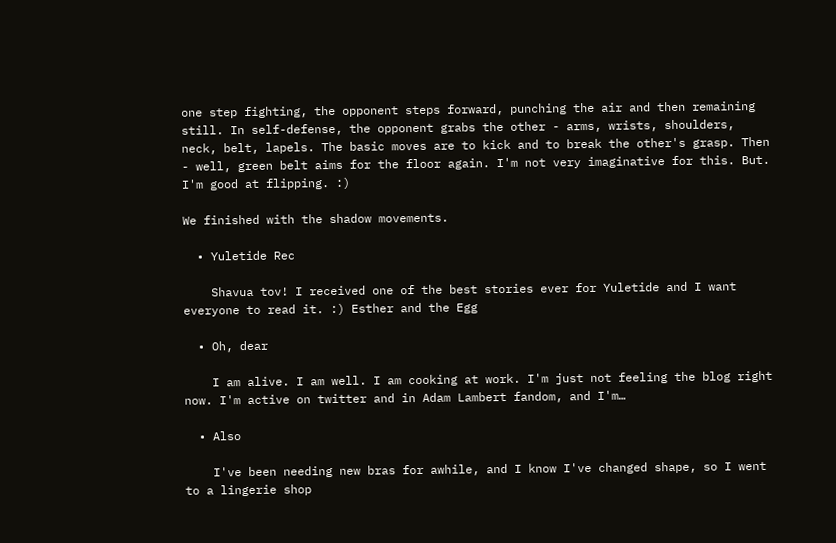one step fighting, the opponent steps forward, punching the air and then remaining still. In self-defense, the opponent grabs the other - arms, wrists, shoulders, neck, belt, lapels. The basic moves are to kick and to break the other's grasp. Then - well, green belt aims for the floor again. I'm not very imaginative for this. But. I'm good at flipping. :)

We finished with the shadow movements.

  • Yuletide Rec

    Shavua tov! I received one of the best stories ever for Yuletide and I want everyone to read it. :) Esther and the Egg

  • Oh, dear

    I am alive. I am well. I am cooking at work. I'm just not feeling the blog right now. I'm active on twitter and in Adam Lambert fandom, and I'm…

  • Also

    I've been needing new bras for awhile, and I know I've changed shape, so I went to a lingerie shop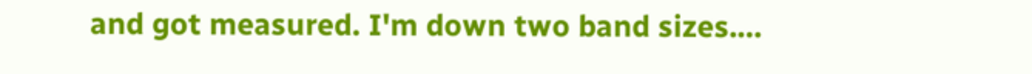and got measured. I'm down two band sizes.…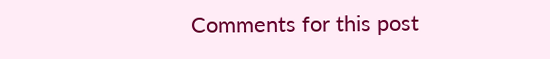Comments for this post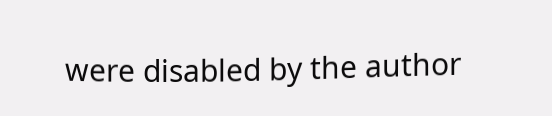were disabled by the author